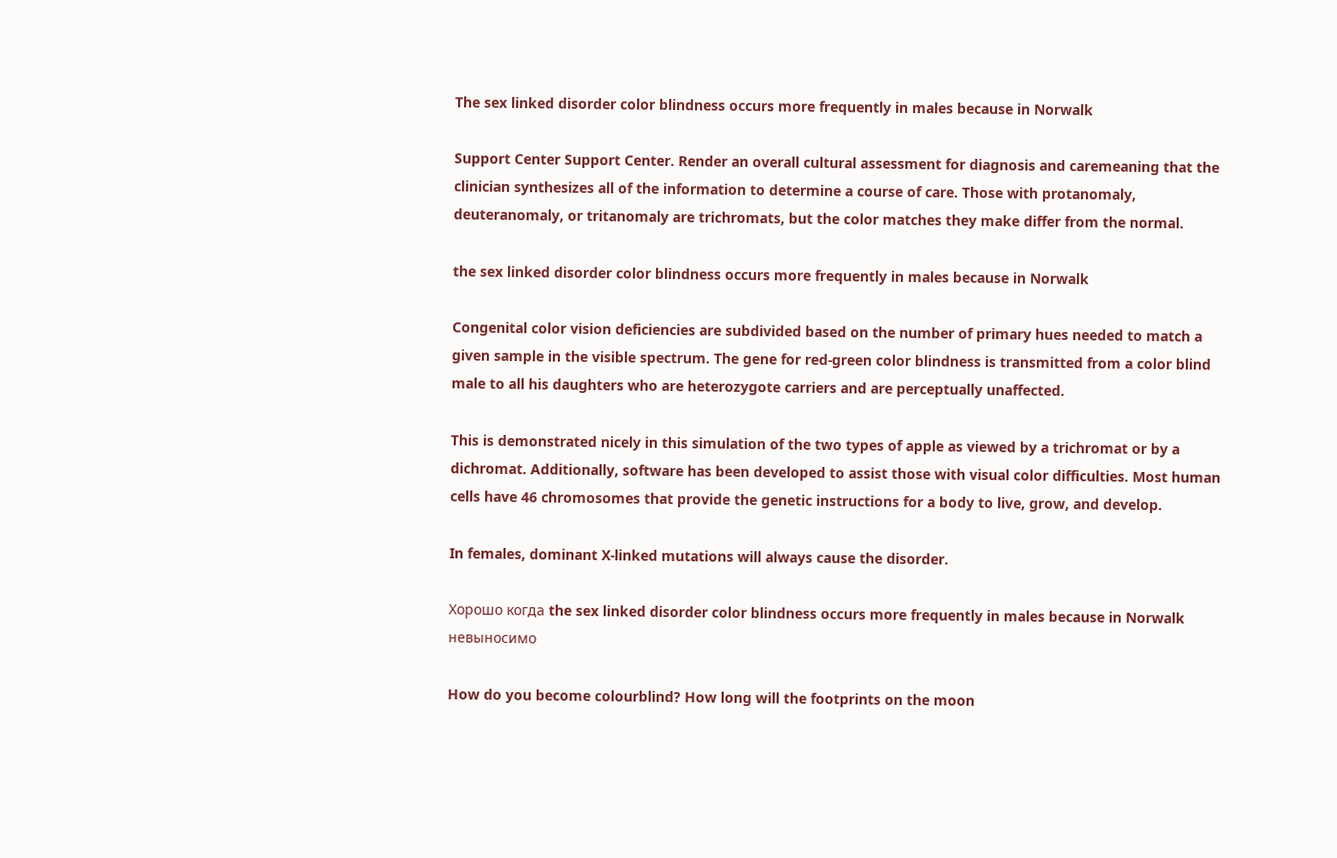The sex linked disorder color blindness occurs more frequently in males because in Norwalk

Support Center Support Center. Render an overall cultural assessment for diagnosis and caremeaning that the clinician synthesizes all of the information to determine a course of care. Those with protanomaly, deuteranomaly, or tritanomaly are trichromats, but the color matches they make differ from the normal.

the sex linked disorder color blindness occurs more frequently in males because in Norwalk

Congenital color vision deficiencies are subdivided based on the number of primary hues needed to match a given sample in the visible spectrum. The gene for red-green color blindness is transmitted from a color blind male to all his daughters who are heterozygote carriers and are perceptually unaffected.

This is demonstrated nicely in this simulation of the two types of apple as viewed by a trichromat or by a dichromat. Additionally, software has been developed to assist those with visual color difficulties. Most human cells have 46 chromosomes that provide the genetic instructions for a body to live, grow, and develop.

In females, dominant X-linked mutations will always cause the disorder.

Хорошо когда the sex linked disorder color blindness occurs more frequently in males because in Norwalk невыносимо

How do you become colourblind? How long will the footprints on the moon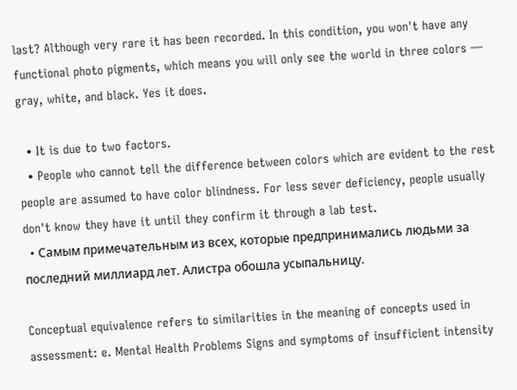last? Although very rare it has been recorded. In this condition, you won't have any functional photo pigments, which means you will only see the world in three colors — gray, white, and black. Yes it does.

  • It is due to two factors.
  • People who cannot tell the difference between colors which are evident to the rest people are assumed to have color blindness. For less sever deficiency, people usually don't know they have it until they confirm it through a lab test.
  • Самым примечательным из всех, которые предпринимались людьми за последний миллиард лет. Алистра обошла усыпальницу.

Conceptual equivalence refers to similarities in the meaning of concepts used in assessment: e. Mental Health Problems Signs and symptoms of insufficient intensity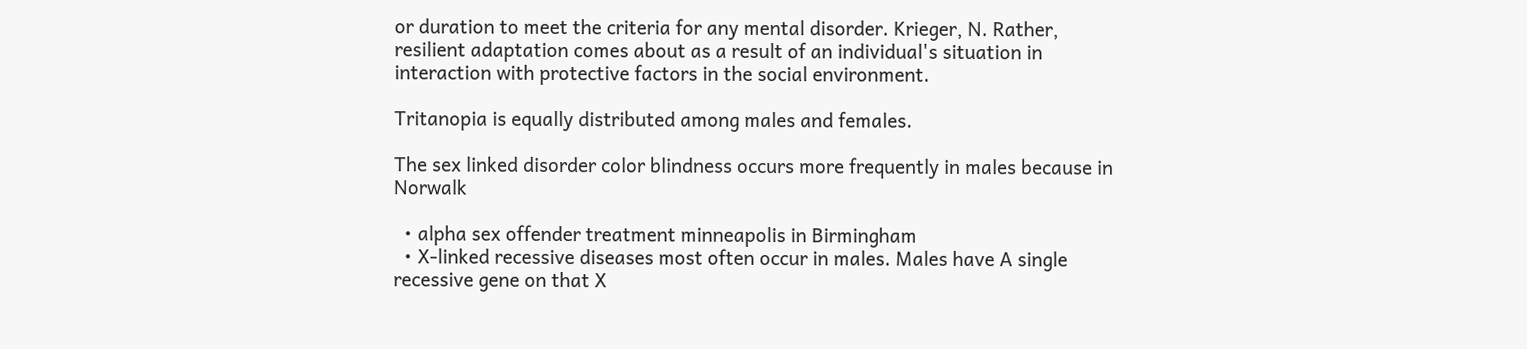or duration to meet the criteria for any mental disorder. Krieger, N. Rather, resilient adaptation comes about as a result of an individual's situation in interaction with protective factors in the social environment.

Tritanopia is equally distributed among males and females.

The sex linked disorder color blindness occurs more frequently in males because in Norwalk

  • alpha sex offender treatment minneapolis in Birmingham
  • X-linked recessive diseases most often occur in males. Males have A single recessive gene on that X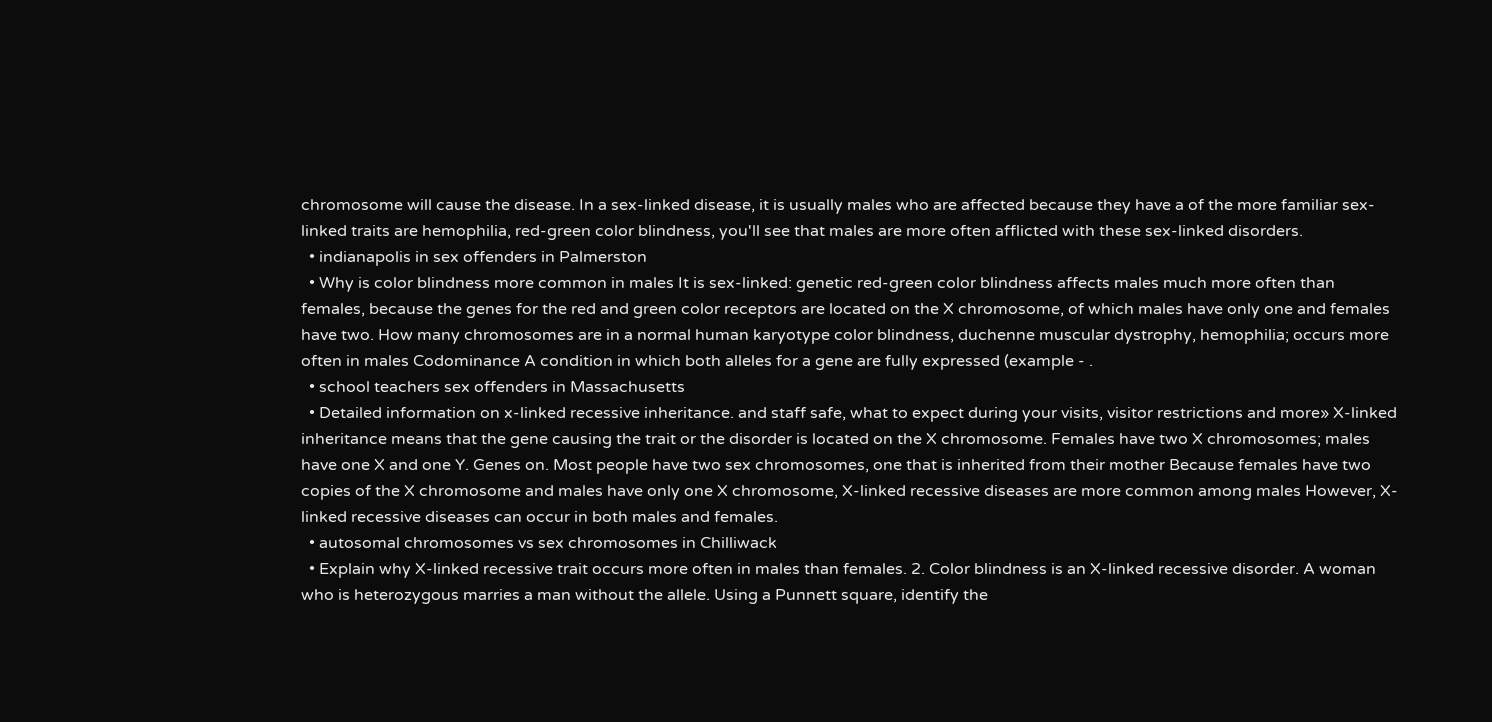chromosome will cause the disease. In a sex-linked disease, it is usually males who are affected because they have a of the more familiar sex-linked traits are hemophilia, red-green color blindness, you'll see that males are more often afflicted with these sex-linked disorders.
  • indianapolis in sex offenders in Palmerston
  • Why is color blindness more common in males It is sex-linked: genetic red-green color blindness affects males much more often than females, because the genes for the red and green color receptors are located on the X chromosome, of which males have only one and females have two. How many chromosomes are in a normal human karyotype color blindness, duchenne muscular dystrophy, hemophilia; occurs more often in males Codominance A condition in which both alleles for a gene are fully expressed (example - .
  • school teachers sex offenders in Massachusetts
  • Detailed information on x-linked recessive inheritance. and staff safe, what to expect during your visits, visitor restrictions and more» X-linked inheritance means that the gene causing the trait or the disorder is located on the X chromosome. Females have two X chromosomes; males have one X and one Y. Genes on. Most people have two sex chromosomes, one that is inherited from their mother Because females have two copies of the X chromosome and males have only one X chromosome, X-linked recessive diseases are more common among males However, X-linked recessive diseases can occur in both males and females.
  • autosomal chromosomes vs sex chromosomes in Chilliwack
  • Explain why X-linked recessive trait occurs more often in males than females. 2. Color blindness is an X-linked recessive disorder. A woman who is heterozygous marries a man without the allele. Using a Punnett square, identify the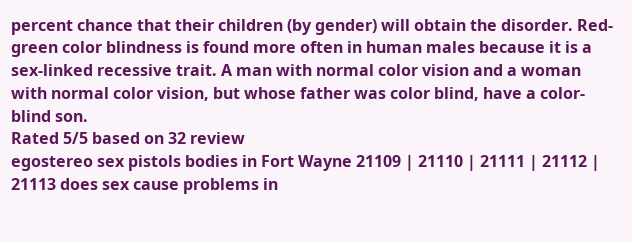percent chance that their children (by gender) will obtain the disorder. Red-green color blindness is found more often in human males because it is a sex-linked recessive trait. A man with normal color vision and a woman with normal color vision, but whose father was color blind, have a color-blind son.
Rated 5/5 based on 32 review
egostereo sex pistols bodies in Fort Wayne 21109 | 21110 | 21111 | 21112 | 21113 does sex cause problems in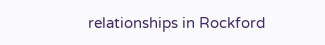relationships in Rockford